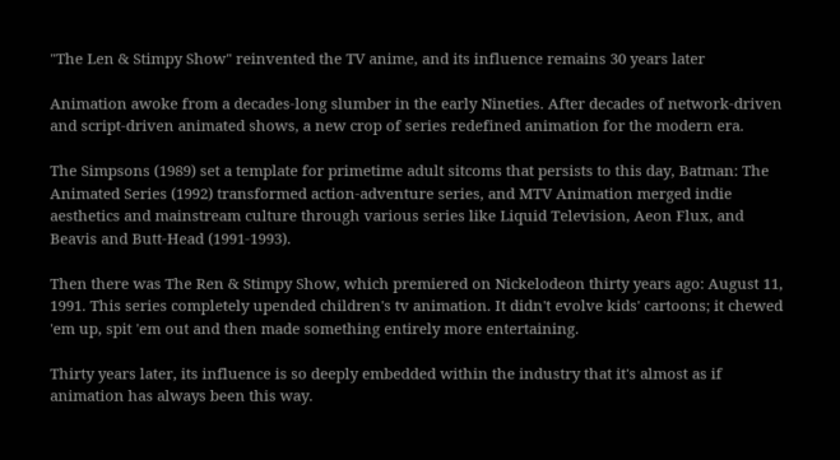"The Len & Stimpy Show" reinvented the TV anime, and its influence remains 30 years later

Animation awoke from a decades-long slumber in the early Nineties. After decades of network-driven and script-driven animated shows, a new crop of series redefined animation for the modern era.

The Simpsons (1989) set a template for primetime adult sitcoms that persists to this day, Batman: The Animated Series (1992) transformed action-adventure series, and MTV Animation merged indie aesthetics and mainstream culture through various series like Liquid Television, Aeon Flux, and Beavis and Butt-Head (1991-1993).

Then there was The Ren & Stimpy Show, which premiered on Nickelodeon thirty years ago: August 11, 1991. This series completely upended children's tv animation. It didn't evolve kids' cartoons; it chewed 'em up, spit 'em out and then made something entirely more entertaining.

Thirty years later, its influence is so deeply embedded within the industry that it's almost as if animation has always been this way.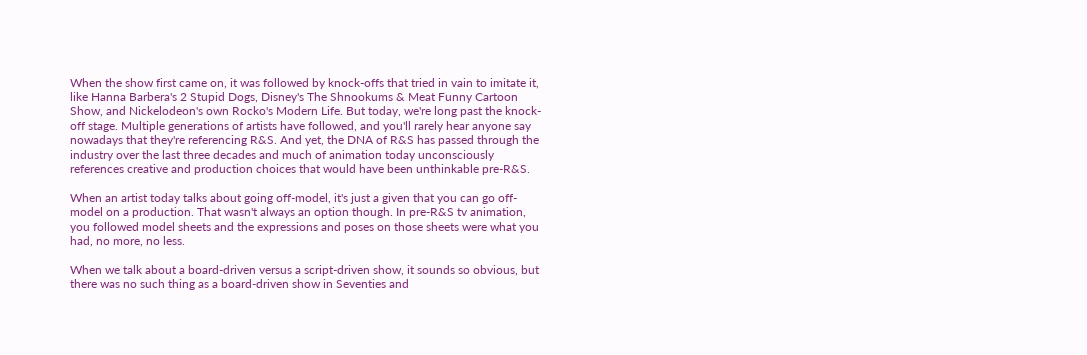When the show first came on, it was followed by knock-offs that tried in vain to imitate it, like Hanna Barbera's 2 Stupid Dogs, Disney's The Shnookums & Meat Funny Cartoon Show, and Nickelodeon's own Rocko's Modern Life. But today, we're long past the knock-off stage. Multiple generations of artists have followed, and you'll rarely hear anyone say nowadays that they're referencing R&S. And yet, the DNA of R&S has passed through the industry over the last three decades and much of animation today unconsciously references creative and production choices that would have been unthinkable pre-R&S.

When an artist today talks about going off-model, it's just a given that you can go off-model on a production. That wasn't always an option though. In pre-R&S tv animation, you followed model sheets and the expressions and poses on those sheets were what you had, no more, no less.

When we talk about a board-driven versus a script-driven show, it sounds so obvious, but there was no such thing as a board-driven show in Seventies and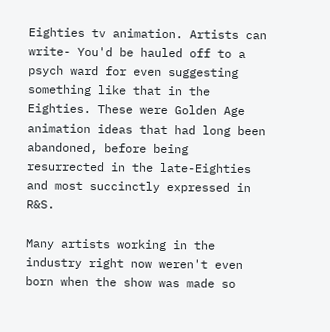Eighties tv animation. Artists can write- You'd be hauled off to a psych ward for even suggesting something like that in the Eighties. These were Golden Age animation ideas that had long been abandoned, before being resurrected in the late-Eighties and most succinctly expressed in R&S.

Many artists working in the industry right now weren't even born when the show was made so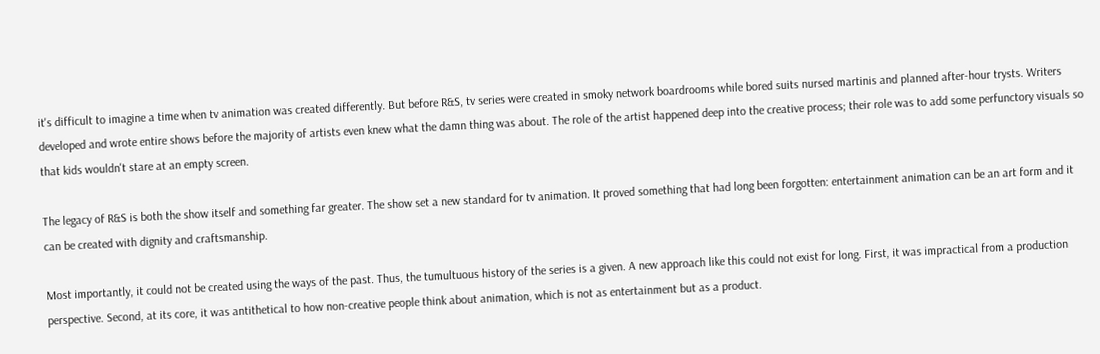it's difficult to imagine a time when tv animation was created differently. But before R&S, tv series were created in smoky network boardrooms while bored suits nursed martinis and planned after-hour trysts. Writers developed and wrote entire shows before the majority of artists even knew what the damn thing was about. The role of the artist happened deep into the creative process; their role was to add some perfunctory visuals so that kids wouldn't stare at an empty screen.

The legacy of R&S is both the show itself and something far greater. The show set a new standard for tv animation. It proved something that had long been forgotten: entertainment animation can be an art form and it can be created with dignity and craftsmanship.

Most importantly, it could not be created using the ways of the past. Thus, the tumultuous history of the series is a given. A new approach like this could not exist for long. First, it was impractical from a production perspective. Second, at its core, it was antithetical to how non-creative people think about animation, which is not as entertainment but as a product.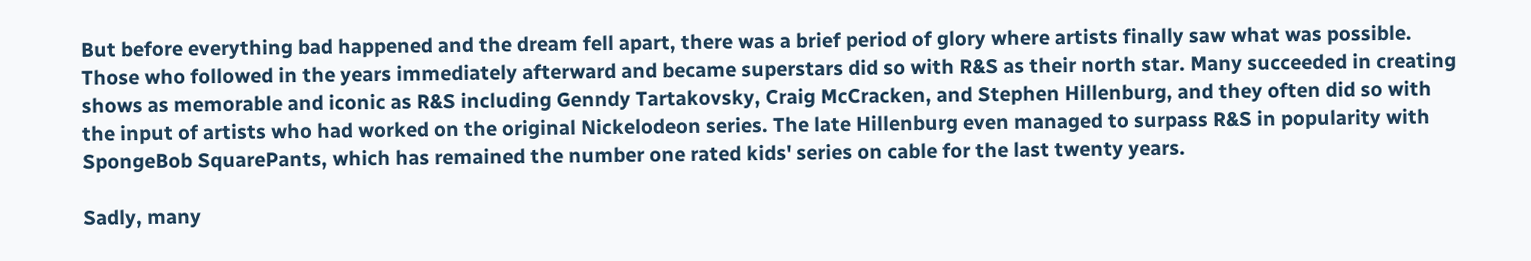But before everything bad happened and the dream fell apart, there was a brief period of glory where artists finally saw what was possible. Those who followed in the years immediately afterward and became superstars did so with R&S as their north star. Many succeeded in creating shows as memorable and iconic as R&S including Genndy Tartakovsky, Craig McCracken, and Stephen Hillenburg, and they often did so with the input of artists who had worked on the original Nickelodeon series. The late Hillenburg even managed to surpass R&S in popularity with SpongeBob SquarePants, which has remained the number one rated kids' series on cable for the last twenty years.

Sadly, many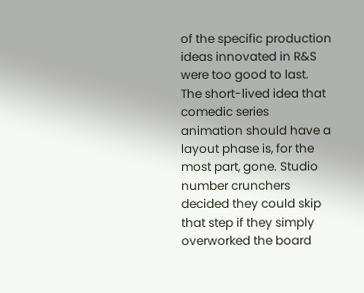of the specific production ideas innovated in R&S were too good to last. The short-lived idea that comedic series animation should have a layout phase is, for the most part, gone. Studio number crunchers decided they could skip that step if they simply overworked the board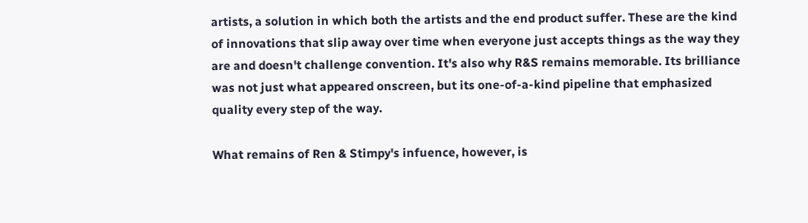artists, a solution in which both the artists and the end product suffer. These are the kind of innovations that slip away over time when everyone just accepts things as the way they are and doesn't challenge convention. It's also why R&S remains memorable. Its brilliance was not just what appeared onscreen, but its one-of-a-kind pipeline that emphasized quality every step of the way.

What remains of Ren & Stimpy's infuence, however, is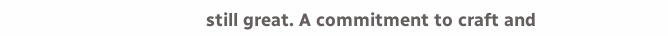still great. A commitment to craft and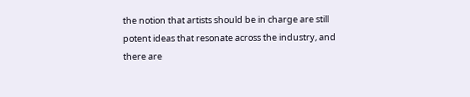the notion that artists should be in charge are still potent ideas that resonate across the industry, and there are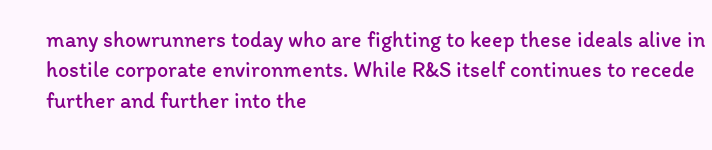many showrunners today who are fighting to keep these ideals alive in hostile corporate environments. While R&S itself continues to recede further and further into the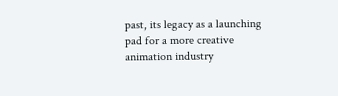past, its legacy as a launching pad for a more creative animation industry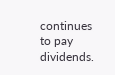continues to pay dividends.